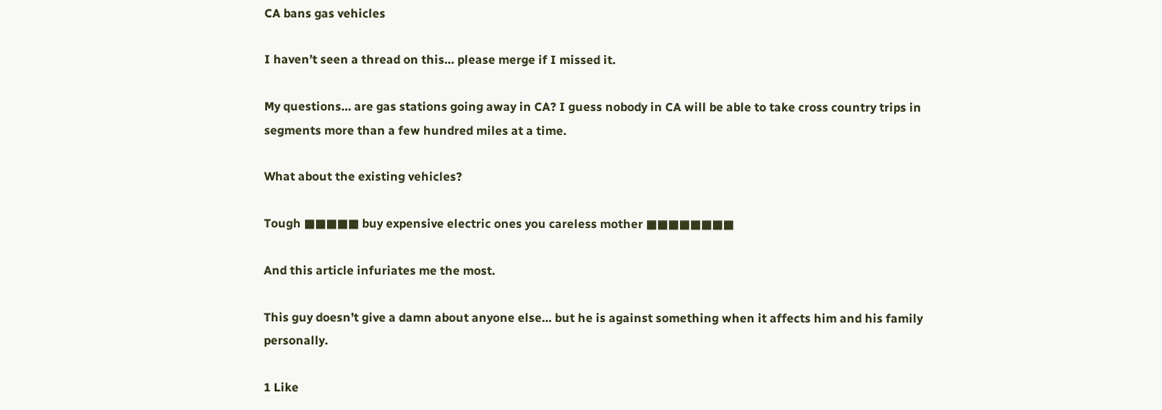CA bans gas vehicles

I haven’t seen a thread on this… please merge if I missed it.

My questions… are gas stations going away in CA? I guess nobody in CA will be able to take cross country trips in segments more than a few hundred miles at a time.

What about the existing vehicles?

Tough ■■■■■ buy expensive electric ones you careless mother ■■■■■■■■

And this article infuriates me the most.

This guy doesn’t give a damn about anyone else… but he is against something when it affects him and his family personally.

1 Like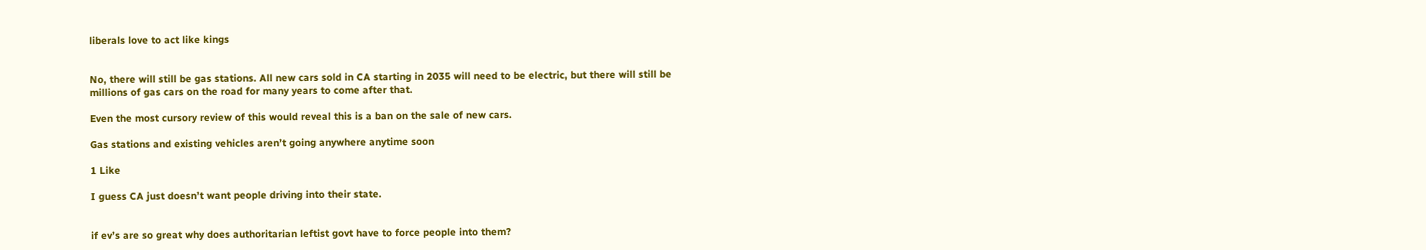liberals love to act like kings


No, there will still be gas stations. All new cars sold in CA starting in 2035 will need to be electric, but there will still be millions of gas cars on the road for many years to come after that.

Even the most cursory review of this would reveal this is a ban on the sale of new cars.

Gas stations and existing vehicles aren’t going anywhere anytime soon

1 Like

I guess CA just doesn’t want people driving into their state.


if ev’s are so great why does authoritarian leftist govt have to force people into them?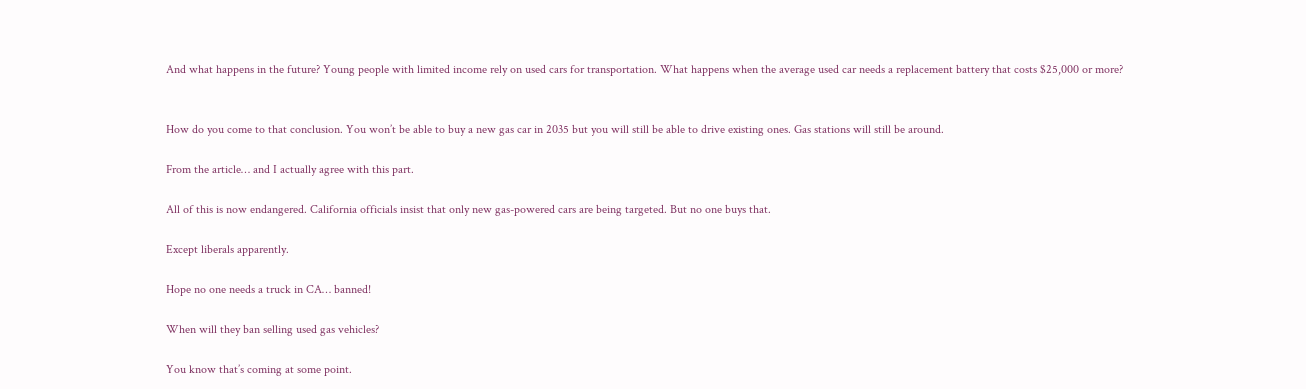And what happens in the future? Young people with limited income rely on used cars for transportation. What happens when the average used car needs a replacement battery that costs $25,000 or more?


How do you come to that conclusion. You won’t be able to buy a new gas car in 2035 but you will still be able to drive existing ones. Gas stations will still be around.

From the article… and I actually agree with this part.

All of this is now endangered. California officials insist that only new gas-powered cars are being targeted. But no one buys that.

Except liberals apparently.

Hope no one needs a truck in CA… banned!

When will they ban selling used gas vehicles?

You know that’s coming at some point.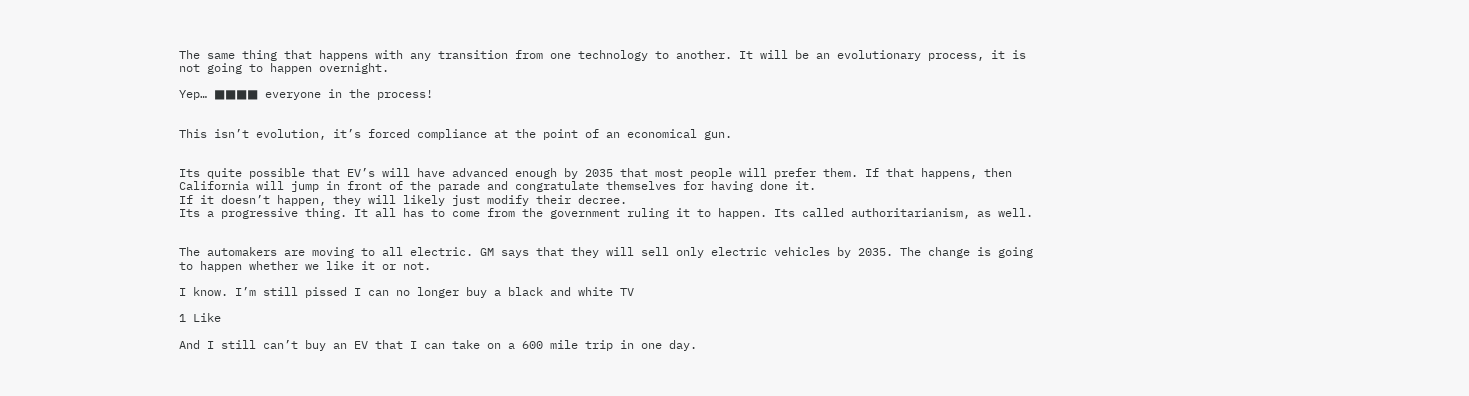The same thing that happens with any transition from one technology to another. It will be an evolutionary process, it is not going to happen overnight.

Yep… ■■■■ everyone in the process!


This isn’t evolution, it’s forced compliance at the point of an economical gun.


Its quite possible that EV’s will have advanced enough by 2035 that most people will prefer them. If that happens, then California will jump in front of the parade and congratulate themselves for having done it.
If it doesn’t happen, they will likely just modify their decree.
Its a progressive thing. It all has to come from the government ruling it to happen. Its called authoritarianism, as well.


The automakers are moving to all electric. GM says that they will sell only electric vehicles by 2035. The change is going to happen whether we like it or not.

I know. I’m still pissed I can no longer buy a black and white TV

1 Like

And I still can’t buy an EV that I can take on a 600 mile trip in one day.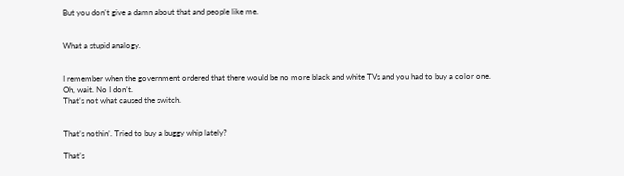But you don’t give a damn about that and people like me.


What a stupid analogy.


I remember when the government ordered that there would be no more black and white TVs and you had to buy a color one.
Oh, wait. No I don’t.
That’s not what caused the switch.


That’s nothin’. Tried to buy a buggy whip lately?

That’s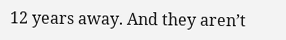12 years away. And they aren’t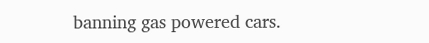banning gas powered cars.